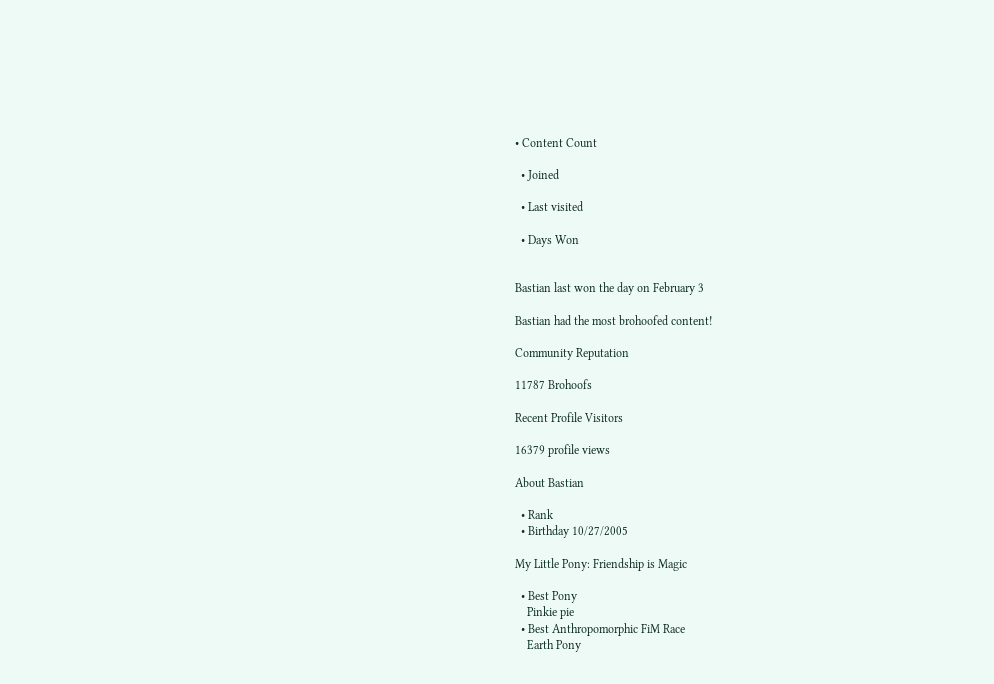• Content Count

  • Joined

  • Last visited

  • Days Won


Bastian last won the day on February 3

Bastian had the most brohoofed content!

Community Reputation

11787 Brohoofs

Recent Profile Visitors

16379 profile views

About Bastian

  • Rank
  • Birthday 10/27/2005

My Little Pony: Friendship is Magic

  • Best Pony
    Pinkie pie
  • Best Anthropomorphic FiM Race
    Earth Pony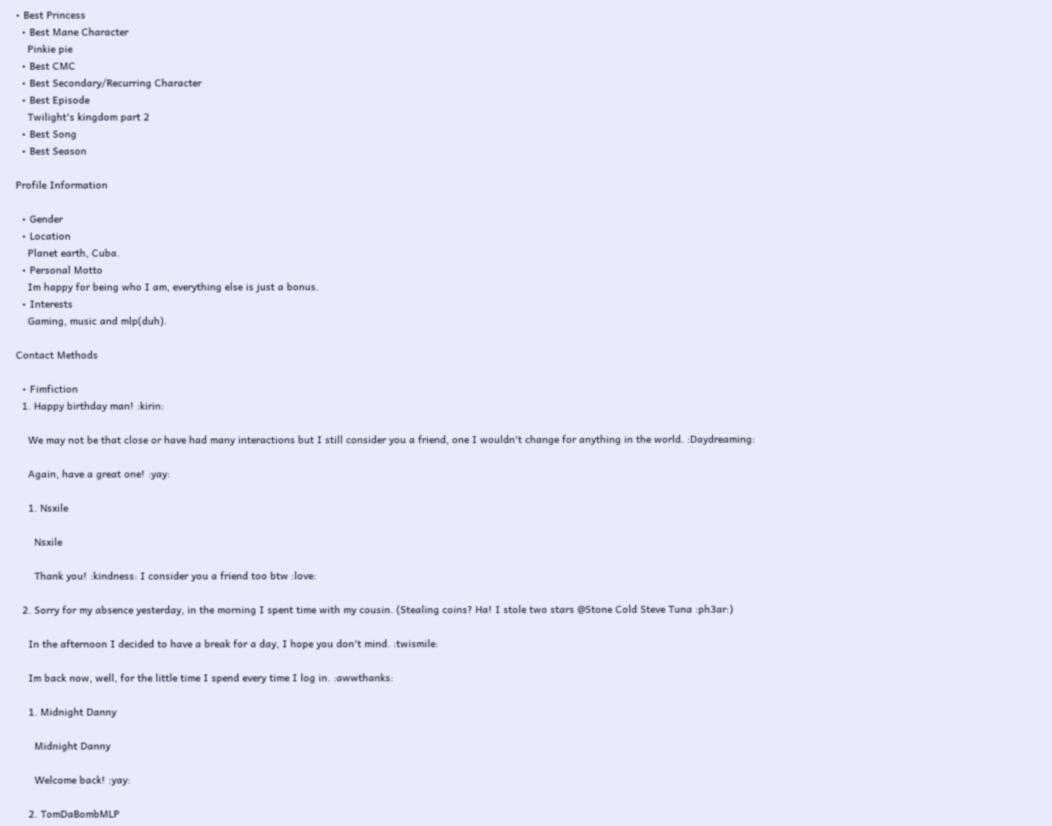• Best Princess
  • Best Mane Character
    Pinkie pie
  • Best CMC
  • Best Secondary/Recurring Character
  • Best Episode
    Twilight's kingdom part 2
  • Best Song
  • Best Season

Profile Information

  • Gender
  • Location
    Planet earth, Cuba.
  • Personal Motto
    Im happy for being who I am, everything else is just a bonus.
  • Interests
    Gaming, music and mlp(duh).

Contact Methods

  • Fimfiction
  1. Happy birthday man! :kirin:

    We may not be that close or have had many interactions but I still consider you a friend, one I wouldn't change for anything in the world. :Daydreaming:

    Again, have a great one! :yay:

    1. Nsxile

      Nsxile

      Thank you! :kindness: I consider you a friend too btw :love:

  2. Sorry for my absence yesterday, in the morning I spent time with my cousin. (Stealing coins? Ha! I stole two stars @Stone Cold Steve Tuna :ph3ar:)

    In the afternoon I decided to have a break for a day, I hope you don't mind. :twismile:

    Im back now, well, for the little time I spend every time I log in. :awwthanks:

    1. Midnight Danny

      Midnight Danny

      Welcome back! :yay:

    2. TomDaBombMLP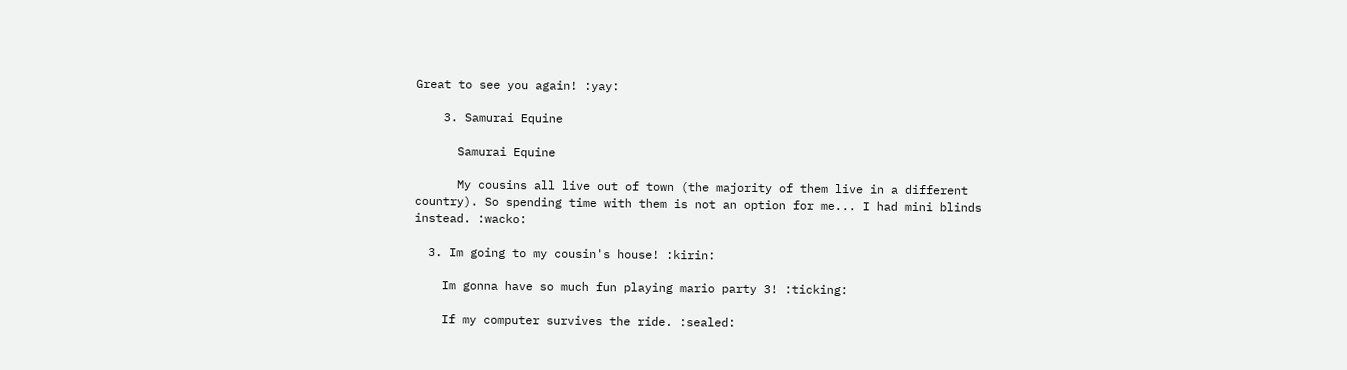Great to see you again! :yay:

    3. Samurai Equine

      Samurai Equine

      My cousins all live out of town (the majority of them live in a different country). So spending time with them is not an option for me... I had mini blinds instead. :wacko:

  3. Im going to my cousin's house! :kirin:

    Im gonna have so much fun playing mario party 3! :ticking:

    If my computer survives the ride. :sealed: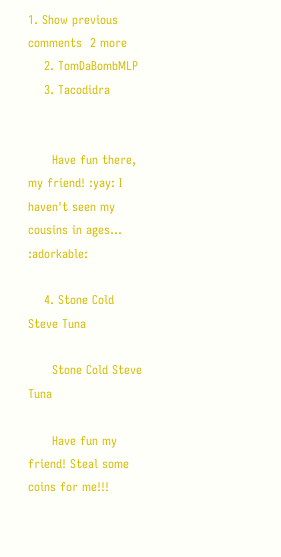1. Show previous comments  2 more
    2. TomDaBombMLP
    3. Tacodidra


      Have fun there, my friend! :yay: I haven't seen my cousins in ages... :adorkable:

    4. Stone Cold Steve Tuna

      Stone Cold Steve Tuna

      Have fun my friend! Steal some coins for me!!!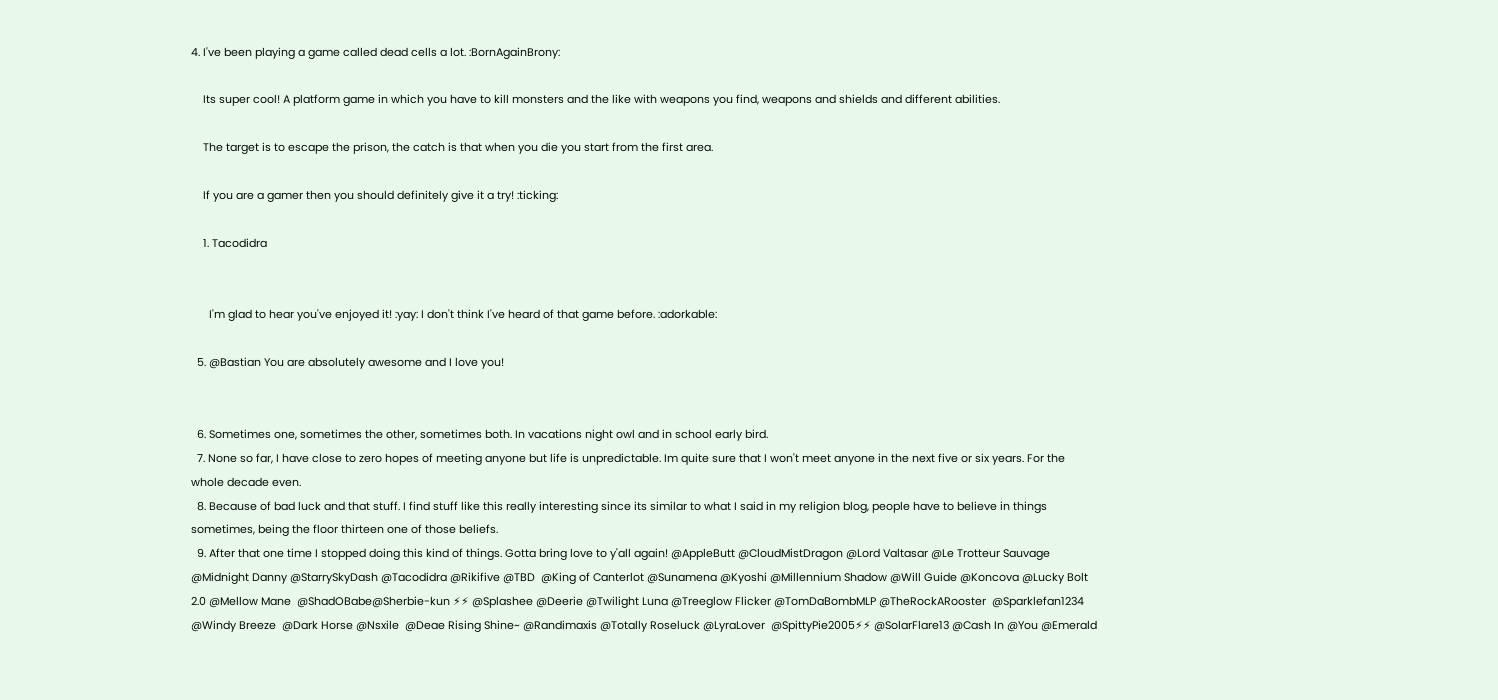4. I've been playing a game called dead cells a lot. :BornAgainBrony:

    Its super cool! A platform game in which you have to kill monsters and the like with weapons you find, weapons and shields and different abilities.

    The target is to escape the prison, the catch is that when you die you start from the first area.

    If you are a gamer then you should definitely give it a try! :ticking:

    1. Tacodidra


      I'm glad to hear you've enjoyed it! :yay: I don't think I've heard of that game before. :adorkable:

  5. @Bastian You are absolutely awesome and I love you!


  6. Sometimes one, sometimes the other, sometimes both. In vacations night owl and in school early bird.
  7. None so far, I have close to zero hopes of meeting anyone but life is unpredictable. Im quite sure that I won't meet anyone in the next five or six years. For the whole decade even.
  8. Because of bad luck and that stuff. I find stuff like this really interesting since its similar to what I said in my religion blog, people have to believe in things sometimes, being the floor thirteen one of those beliefs.
  9. After that one time I stopped doing this kind of things. Gotta bring love to y'all again! @AppleButt @CloudMistDragon @Lord Valtasar @Le Trotteur Sauvage @Midnight Danny @StarrySkyDash @Tacodidra @Rikifive @TBD  @King of Canterlot @Sunamena @Kyoshi @Millennium Shadow @Will Guide @Koncova @Lucky Bolt 2.0 @Mellow Mane  @ShadOBabe@Sherbie-kun ⚡⚡ @Splashee @Deerie @Twilight Luna @Treeglow Flicker @TomDaBombMLP @TheRockARooster  @Sparklefan1234 @Windy Breeze  @Dark Horse @Nsxile  @Deae Rising Shine~ @Randimaxis @Totally Roseluck @LyraLover  @SpittyPie2005⚡⚡ @SolarFlare13 @Cash In @You @Emerald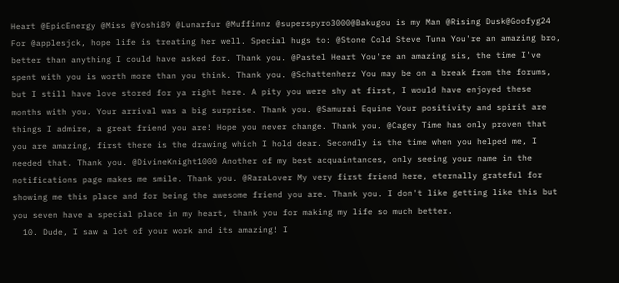Heart @EpicEnergy @Miss @Yoshi89 @Lunarfur @Muffinnz @superspyro3000@Bakugou is my Man @Rising Dusk@Goofyg24 For @applesjck, hope life is treating her well. Special hugs to: @Stone Cold Steve Tuna You're an amazing bro, better than anything I could have asked for. Thank you. @Pastel Heart You're an amazing sis, the time I've spent with you is worth more than you think. Thank you. @Schattenherz You may be on a break from the forums, but I still have love stored for ya right here. A pity you were shy at first, I would have enjoyed these months with you. Your arrival was a big surprise. Thank you. @Samurai Equine Your positivity and spirit are things I admire, a great friend you are! Hope you never change. Thank you. @Cagey Time has only proven that you are amazing, first there is the drawing which I hold dear. Secondly is the time when you helped me, I needed that. Thank you. @DivineKnight1000 Another of my best acquaintances, only seeing your name in the notifications page makes me smile. Thank you. @RaraLover My very first friend here, eternally grateful for showing me this place and for being the awesome friend you are. Thank you. I don't like getting like this but you seven have a special place in my heart, thank you for making my life so much better.
  10. Dude, I saw a lot of your work and its amazing! I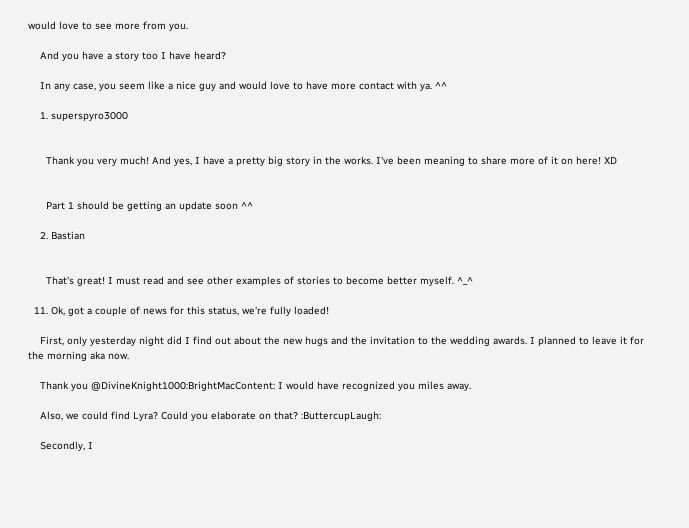would love to see more from you.

    And you have a story too I have heard?

    In any case, you seem like a nice guy and would love to have more contact with ya. ^^

    1. superspyro3000


      Thank you very much! And yes, I have a pretty big story in the works. I've been meaning to share more of it on here! XD


      Part 1 should be getting an update soon ^^

    2. Bastian


      That's great! I must read and see other examples of stories to become better myself. ^_^

  11. Ok, got a couple of news for this status, we're fully loaded!

    First, only yesterday night did I find out about the new hugs and the invitation to the wedding awards. I planned to leave it for the morning aka now.

    Thank you @DivineKnight1000:BrightMacContent: I would have recognized you miles away.

    Also, we could find Lyra? Could you elaborate on that? :ButtercupLaugh:

    Secondly, I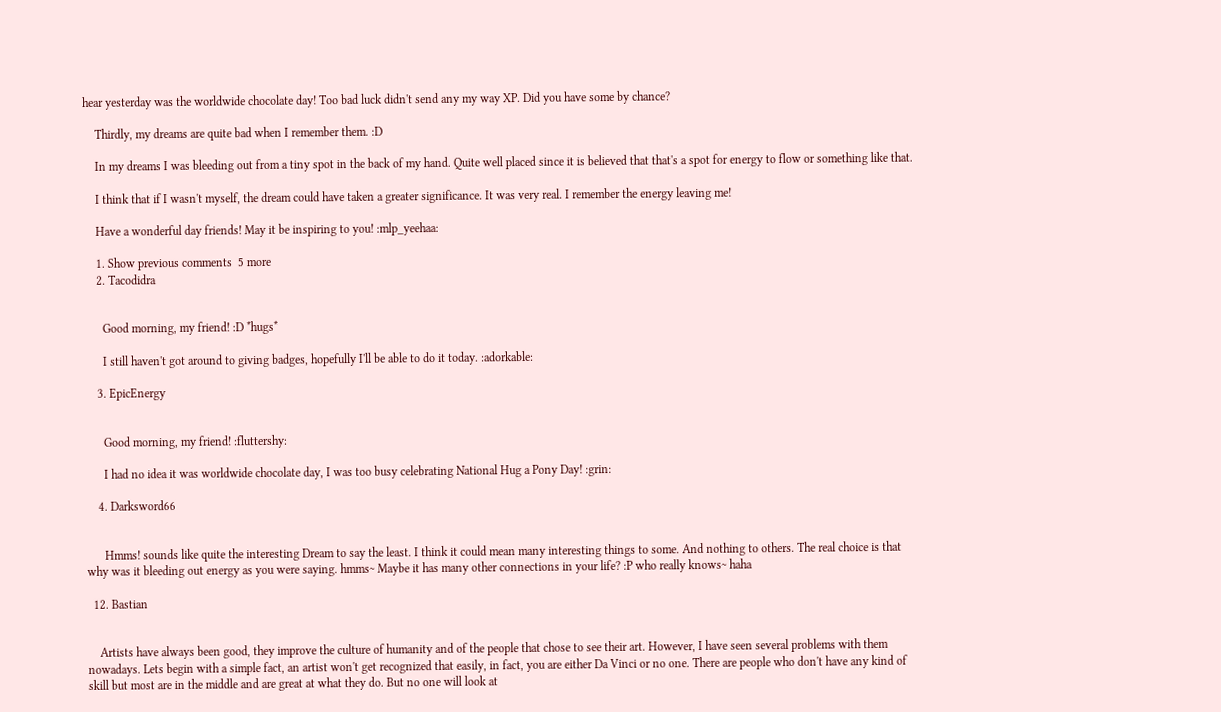hear yesterday was the worldwide chocolate day! Too bad luck didn't send any my way XP. Did you have some by chance?

    Thirdly, my dreams are quite bad when I remember them. :D

    In my dreams I was bleeding out from a tiny spot in the back of my hand. Quite well placed since it is believed that that's a spot for energy to flow or something like that.

    I think that if I wasn't myself, the dream could have taken a greater significance. It was very real. I remember the energy leaving me!

    Have a wonderful day friends! May it be inspiring to you! :mlp_yeehaa:

    1. Show previous comments  5 more
    2. Tacodidra


      Good morning, my friend! :D *hugs*

      I still haven't got around to giving badges, hopefully I'll be able to do it today. :adorkable:

    3. EpicEnergy


      Good morning, my friend! :fluttershy:

      I had no idea it was worldwide chocolate day, I was too busy celebrating National Hug a Pony Day! :grin:

    4. Darksword66


      Hmms! sounds like quite the interesting Dream to say the least. I think it could mean many interesting things to some. And nothing to others. The real choice is that why was it bleeding out energy as you were saying. hmms~ Maybe it has many other connections in your life? :P who really knows~ haha

  12. Bastian


    Artists have always been good, they improve the culture of humanity and of the people that chose to see their art. However, I have seen several problems with them nowadays. Lets begin with a simple fact, an artist won't get recognized that easily, in fact, you are either Da Vinci or no one. There are people who don't have any kind of skill but most are in the middle and are great at what they do. But no one will look at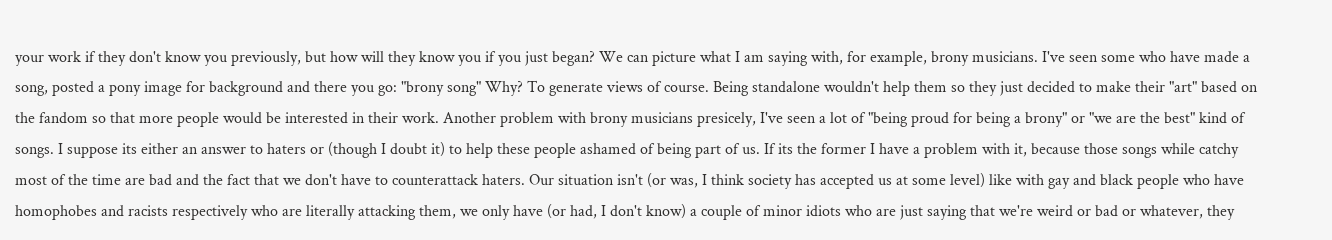your work if they don't know you previously, but how will they know you if you just began? We can picture what I am saying with, for example, brony musicians. I've seen some who have made a song, posted a pony image for background and there you go: "brony song" Why? To generate views of course. Being standalone wouldn't help them so they just decided to make their "art" based on the fandom so that more people would be interested in their work. Another problem with brony musicians presicely, I've seen a lot of "being proud for being a brony" or "we are the best" kind of songs. I suppose its either an answer to haters or (though I doubt it) to help these people ashamed of being part of us. If its the former I have a problem with it, because those songs while catchy most of the time are bad and the fact that we don't have to counterattack haters. Our situation isn't (or was, I think society has accepted us at some level) like with gay and black people who have homophobes and racists respectively who are literally attacking them, we only have (or had, I don't know) a couple of minor idiots who are just saying that we're weird or bad or whatever, they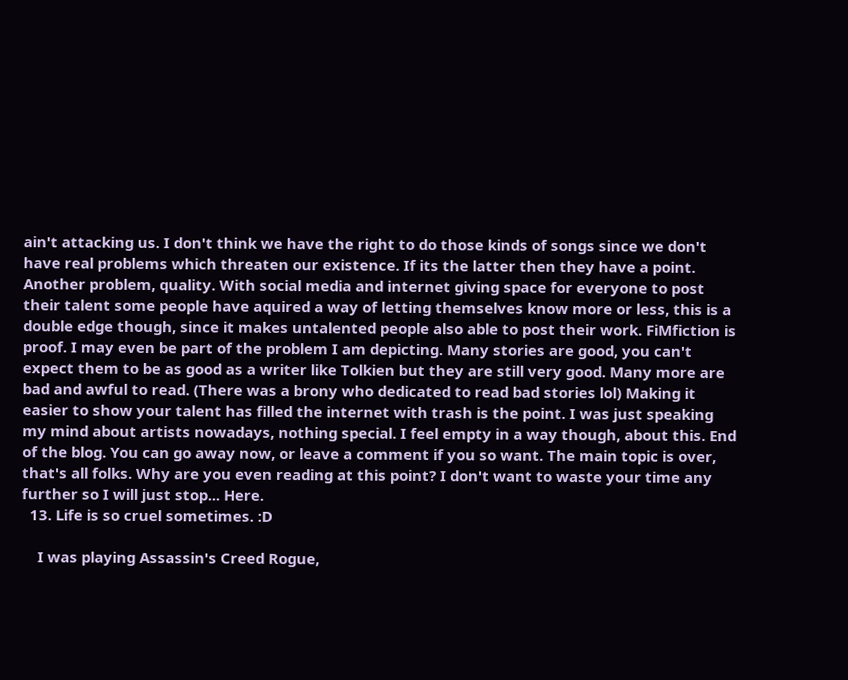ain't attacking us. I don't think we have the right to do those kinds of songs since we don't have real problems which threaten our existence. If its the latter then they have a point. Another problem, quality. With social media and internet giving space for everyone to post their talent some people have aquired a way of letting themselves know more or less, this is a double edge though, since it makes untalented people also able to post their work. FiMfiction is proof. I may even be part of the problem I am depicting. Many stories are good, you can't expect them to be as good as a writer like Tolkien but they are still very good. Many more are bad and awful to read. (There was a brony who dedicated to read bad stories lol) Making it easier to show your talent has filled the internet with trash is the point. I was just speaking my mind about artists nowadays, nothing special. I feel empty in a way though, about this. End of the blog. You can go away now, or leave a comment if you so want. The main topic is over, that's all folks. Why are you even reading at this point? I don't want to waste your time any further so I will just stop... Here.
  13. Life is so cruel sometimes. :D

    I was playing Assassin's Creed Rogue,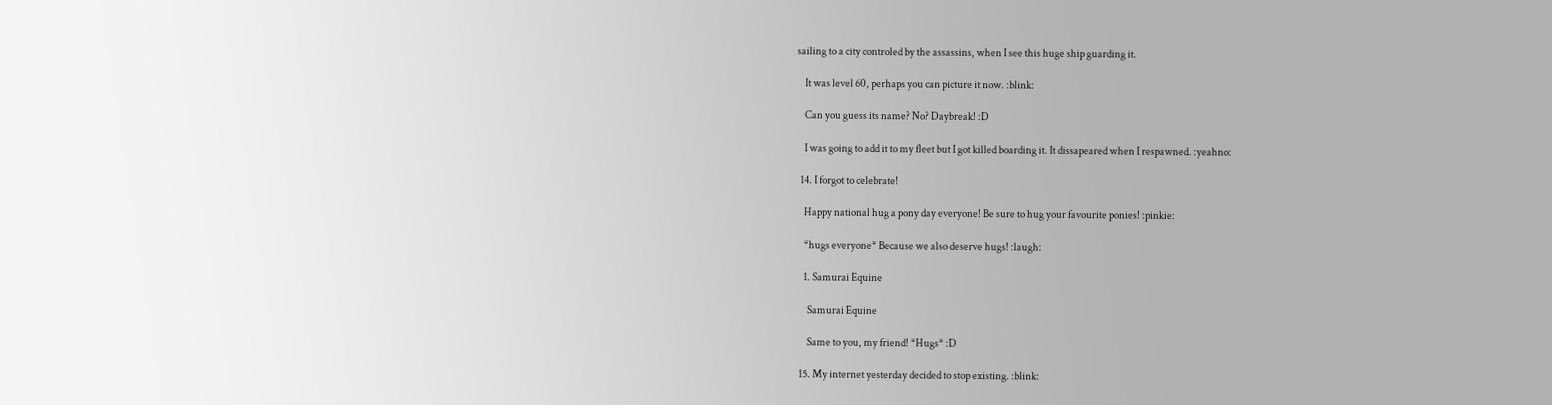sailing to a city controled by the assassins, when I see this huge ship guarding it.

    It was level 60, perhaps you can picture it now. :blink:

    Can you guess its name? No? Daybreak! :D

    I was going to add it to my fleet but I got killed boarding it. It dissapeared when I respawned. :yeahno:

  14. I forgot to celebrate!

    Happy national hug a pony day everyone! Be sure to hug your favourite ponies! :pinkie:

    *hugs everyone* Because we also deserve hugs! :laugh:

    1. Samurai Equine

      Samurai Equine

      Same to you, my friend! *Hugs* :D

  15. My internet yesterday decided to stop existing. :blink: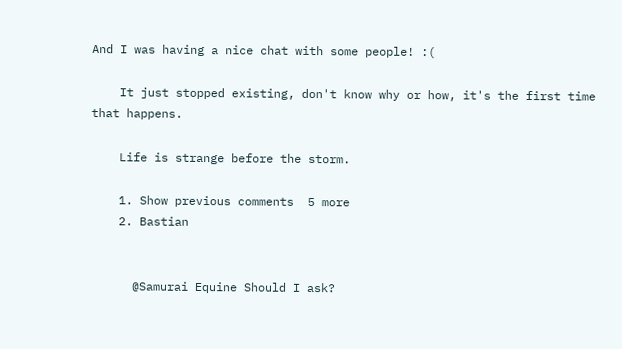And I was having a nice chat with some people! :(

    It just stopped existing, don't know why or how, it's the first time that happens.

    Life is strange before the storm.

    1. Show previous comments  5 more
    2. Bastian


      @Samurai Equine Should I ask?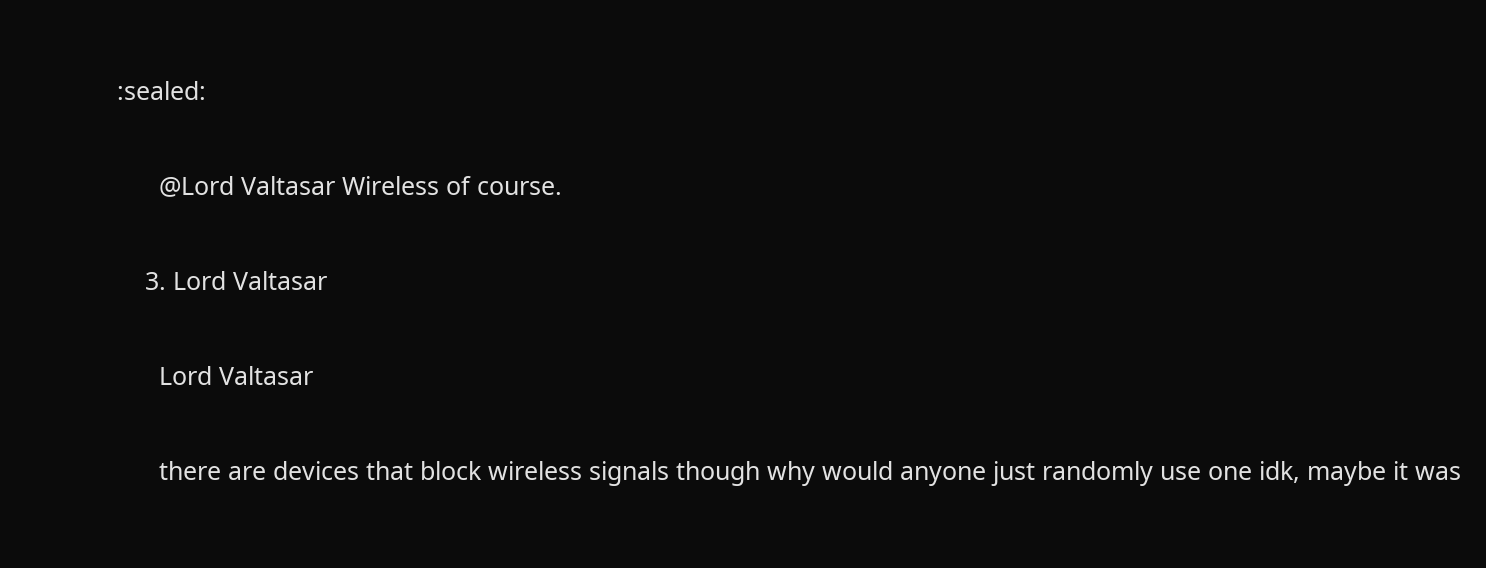:sealed:

      @Lord Valtasar Wireless of course.

    3. Lord Valtasar

      Lord Valtasar

      there are devices that block wireless signals though why would anyone just randomly use one idk, maybe it was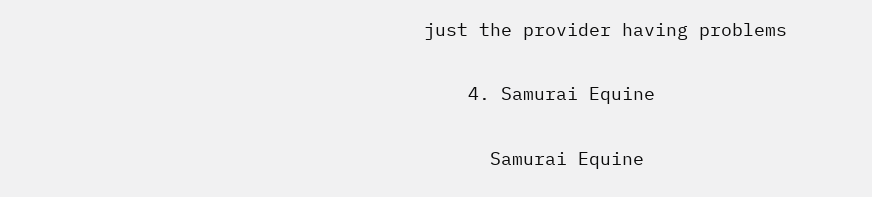just the provider having problems

    4. Samurai Equine

      Samurai Equine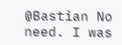@Bastian No need. I was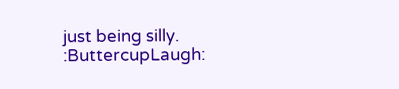just being silly. :ButtercupLaugh: